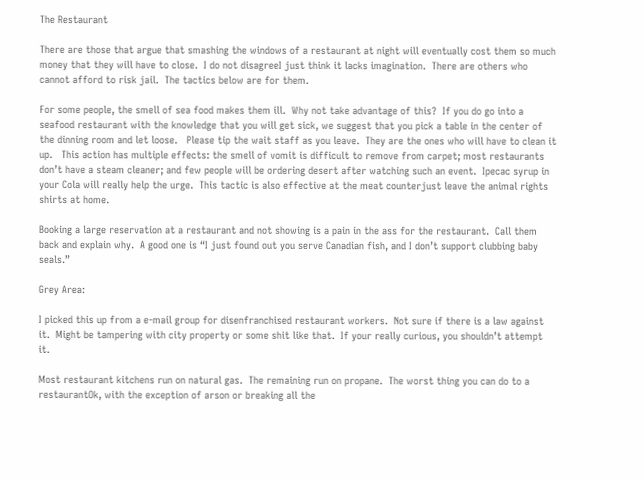The Restaurant

There are those that argue that smashing the windows of a restaurant at night will eventually cost them so much money that they will have to close.  I do not disagreeI just think it lacks imagination.  There are others who cannot afford to risk jail.  The tactics below are for them.

For some people, the smell of sea food makes them ill.  Why not take advantage of this?  If you do go into a seafood restaurant with the knowledge that you will get sick, we suggest that you pick a table in the center of the dinning room and let loose.   Please tip the wait staff as you leave.  They are the ones who will have to clean it up.   This action has multiple effects: the smell of vomit is difficult to remove from carpet; most restaurants don’t have a steam cleaner; and few people will be ordering desert after watching such an event.  Ipecac syrup in your Cola will really help the urge.  This tactic is also effective at the meat counterjust leave the animal rights shirts at home.

Booking a large reservation at a restaurant and not showing is a pain in the ass for the restaurant.  Call them back and explain why.  A good one is “I just found out you serve Canadian fish, and I don’t support clubbing baby seals.”

Grey Area:

I picked this up from a e-mail group for disenfranchised restaurant workers.  Not sure if there is a law against it.  Might be tampering with city property or some shit like that.  If your really curious, you shouldn’t attempt it.

Most restaurant kitchens run on natural gas.  The remaining run on propane.  The worst thing you can do to a restaurantOk, with the exception of arson or breaking all the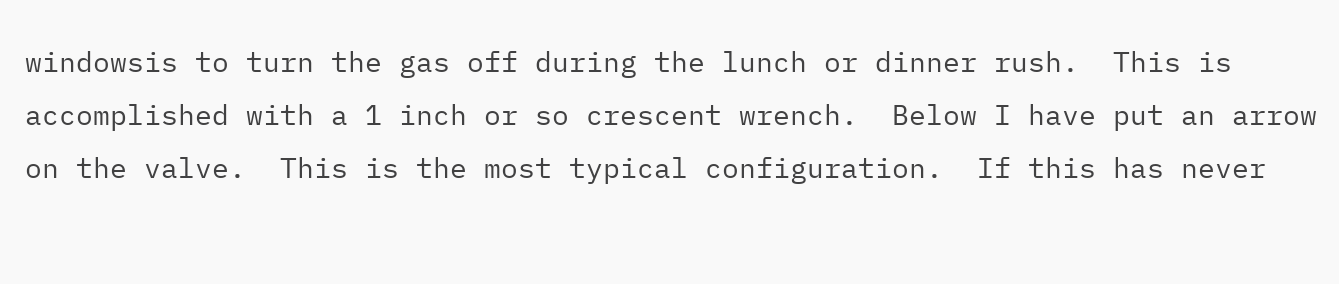windowsis to turn the gas off during the lunch or dinner rush.  This is accomplished with a 1 inch or so crescent wrench.  Below I have put an arrow on the valve.  This is the most typical configuration.  If this has never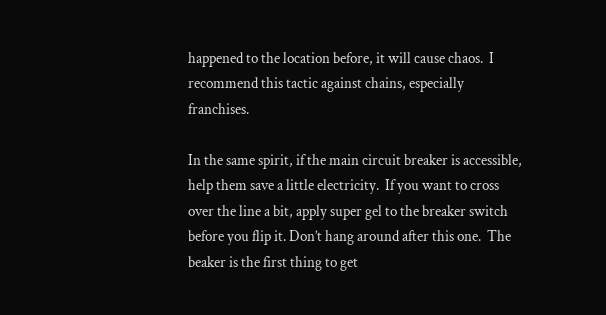happened to the location before, it will cause chaos.  I recommend this tactic against chains, especially franchises.

In the same spirit, if the main circuit breaker is accessible, help them save a little electricity.  If you want to cross over the line a bit, apply super gel to the breaker switch before you flip it. Don’t hang around after this one.  The beaker is the first thing to get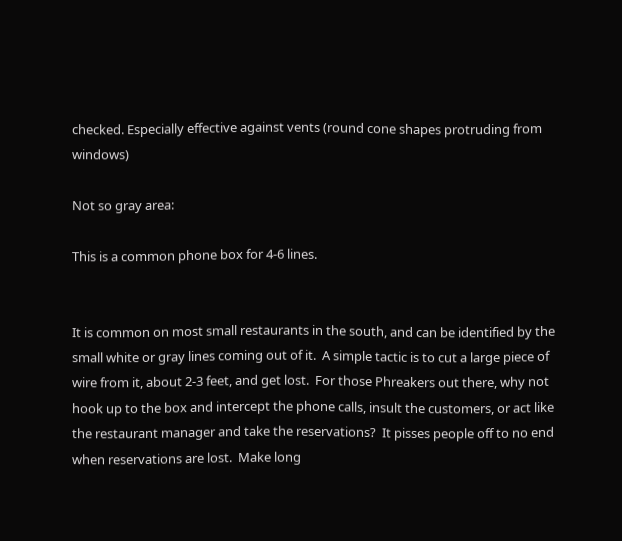checked. Especially effective against vents (round cone shapes protruding from windows)

Not so gray area:

This is a common phone box for 4-6 lines.


It is common on most small restaurants in the south, and can be identified by the small white or gray lines coming out of it.  A simple tactic is to cut a large piece of wire from it, about 2-3 feet, and get lost.  For those Phreakers out there, why not hook up to the box and intercept the phone calls, insult the customers, or act like the restaurant manager and take the reservations?  It pisses people off to no end when reservations are lost.  Make long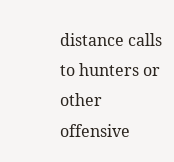distance calls to hunters or other offensive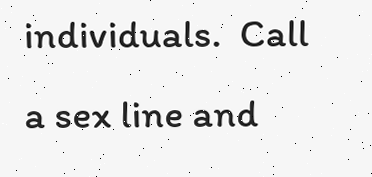individuals.  Call a sex line and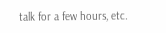talk for a few hours, etc.